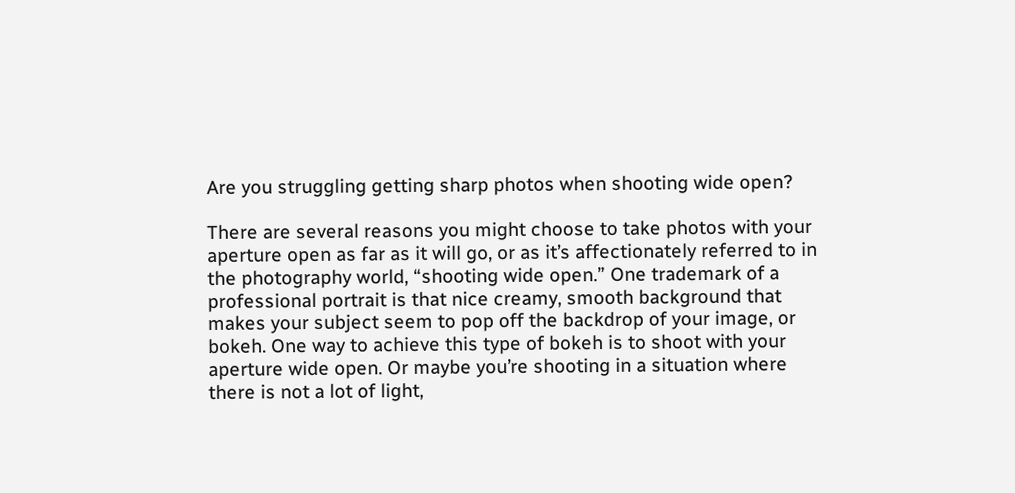Are you struggling getting sharp photos when shooting wide open?

There are several reasons you might choose to take photos with your aperture open as far as it will go, or as it’s affectionately referred to in the photography world, “shooting wide open.” One trademark of a professional portrait is that nice creamy, smooth background that makes your subject seem to pop off the backdrop of your image, or bokeh. One way to achieve this type of bokeh is to shoot with your aperture wide open. Or maybe you’re shooting in a situation where there is not a lot of light,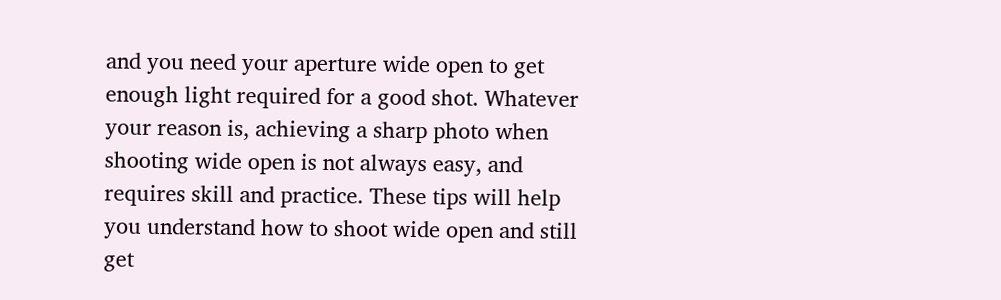and you need your aperture wide open to get enough light required for a good shot. Whatever your reason is, achieving a sharp photo when shooting wide open is not always easy, and requires skill and practice. These tips will help you understand how to shoot wide open and still get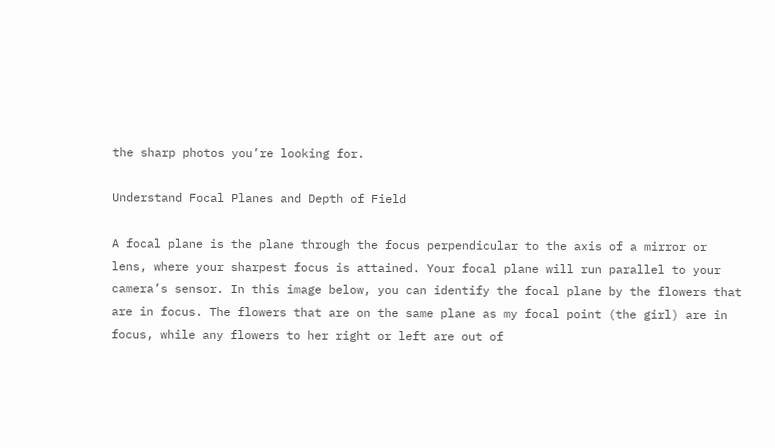the sharp photos you’re looking for.

Understand Focal Planes and Depth of Field

A focal plane is the plane through the focus perpendicular to the axis of a mirror or lens, where your sharpest focus is attained. Your focal plane will run parallel to your camera’s sensor. In this image below, you can identify the focal plane by the flowers that are in focus. The flowers that are on the same plane as my focal point (the girl) are in focus, while any flowers to her right or left are out of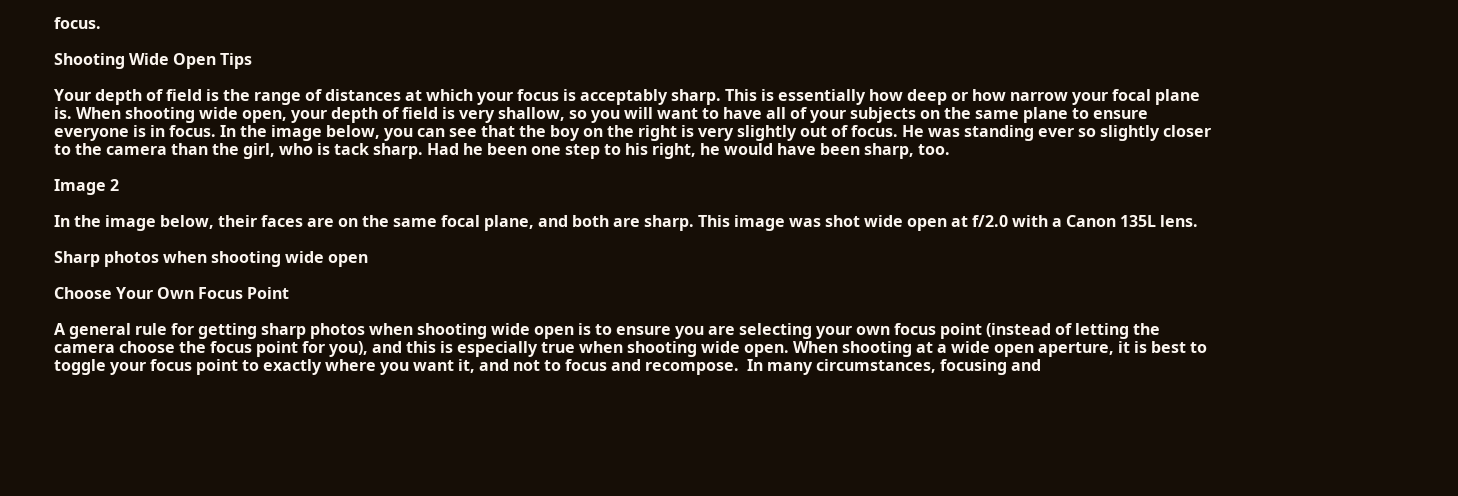focus.

Shooting Wide Open Tips

Your depth of field is the range of distances at which your focus is acceptably sharp. This is essentially how deep or how narrow your focal plane is. When shooting wide open, your depth of field is very shallow, so you will want to have all of your subjects on the same plane to ensure everyone is in focus. In the image below, you can see that the boy on the right is very slightly out of focus. He was standing ever so slightly closer to the camera than the girl, who is tack sharp. Had he been one step to his right, he would have been sharp, too.

Image 2

In the image below, their faces are on the same focal plane, and both are sharp. This image was shot wide open at f/2.0 with a Canon 135L lens.

Sharp photos when shooting wide open

Choose Your Own Focus Point

A general rule for getting sharp photos when shooting wide open is to ensure you are selecting your own focus point (instead of letting the camera choose the focus point for you), and this is especially true when shooting wide open. When shooting at a wide open aperture, it is best to toggle your focus point to exactly where you want it, and not to focus and recompose.  In many circumstances, focusing and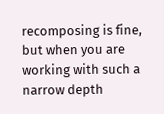recomposing is fine, but when you are working with such a narrow depth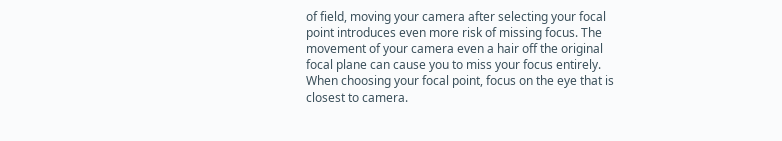of field, moving your camera after selecting your focal point introduces even more risk of missing focus. The movement of your camera even a hair off the original focal plane can cause you to miss your focus entirely. When choosing your focal point, focus on the eye that is closest to camera.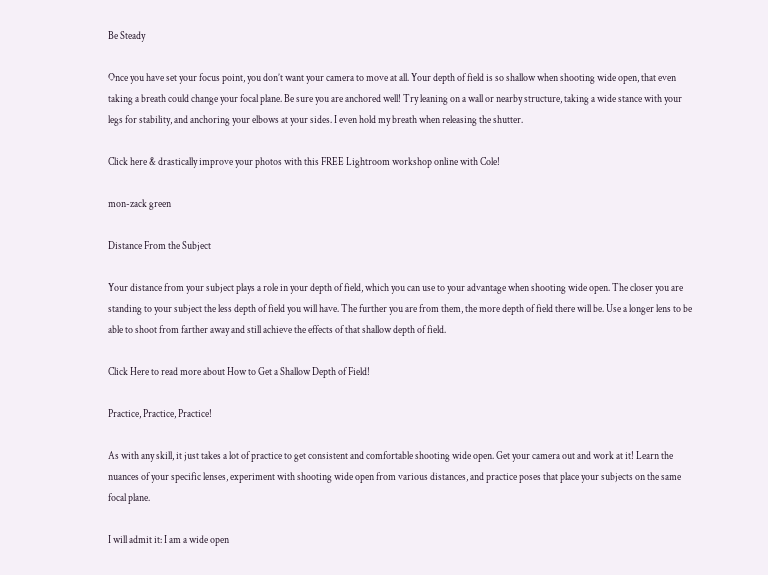Be Steady

Once you have set your focus point, you don’t want your camera to move at all. Your depth of field is so shallow when shooting wide open, that even taking a breath could change your focal plane. Be sure you are anchored well! Try leaning on a wall or nearby structure, taking a wide stance with your legs for stability, and anchoring your elbows at your sides. I even hold my breath when releasing the shutter.

Click here & drastically improve your photos with this FREE Lightroom workshop online with Cole!

mon-zack green

Distance From the Subject

Your distance from your subject plays a role in your depth of field, which you can use to your advantage when shooting wide open. The closer you are standing to your subject the less depth of field you will have. The further you are from them, the more depth of field there will be. Use a longer lens to be able to shoot from farther away and still achieve the effects of that shallow depth of field.

Click Here to read more about How to Get a Shallow Depth of Field!

Practice, Practice, Practice!

As with any skill, it just takes a lot of practice to get consistent and comfortable shooting wide open. Get your camera out and work at it! Learn the nuances of your specific lenses, experiment with shooting wide open from various distances, and practice poses that place your subjects on the same focal plane.

I will admit it: I am a wide open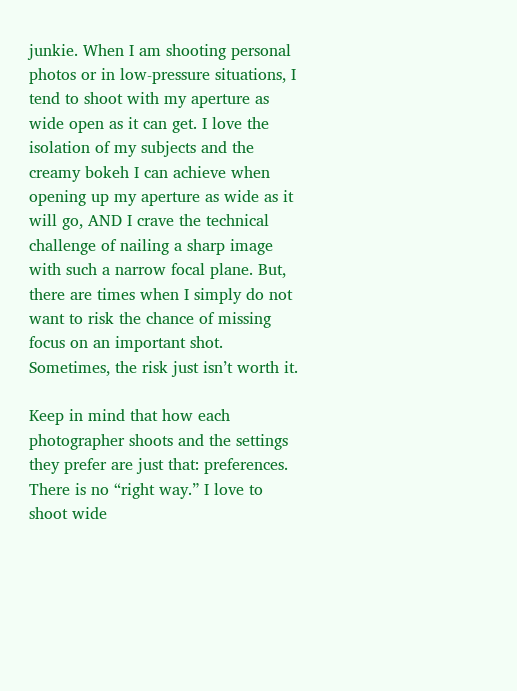junkie. When I am shooting personal photos or in low-pressure situations, I tend to shoot with my aperture as wide open as it can get. I love the isolation of my subjects and the creamy bokeh I can achieve when opening up my aperture as wide as it will go, AND I crave the technical challenge of nailing a sharp image with such a narrow focal plane. But, there are times when I simply do not want to risk the chance of missing focus on an important shot. Sometimes, the risk just isn’t worth it.

Keep in mind that how each photographer shoots and the settings they prefer are just that: preferences. There is no “right way.” I love to shoot wide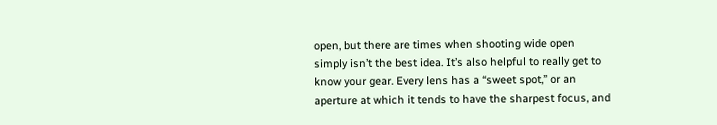open, but there are times when shooting wide open simply isn’t the best idea. It’s also helpful to really get to know your gear. Every lens has a “sweet spot,” or an aperture at which it tends to have the sharpest focus, and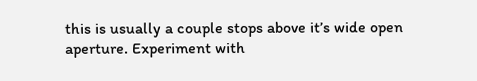this is usually a couple stops above it’s wide open aperture. Experiment with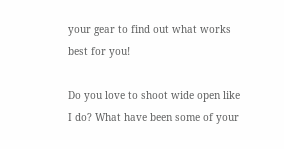your gear to find out what works best for you!

Do you love to shoot wide open like I do? What have been some of your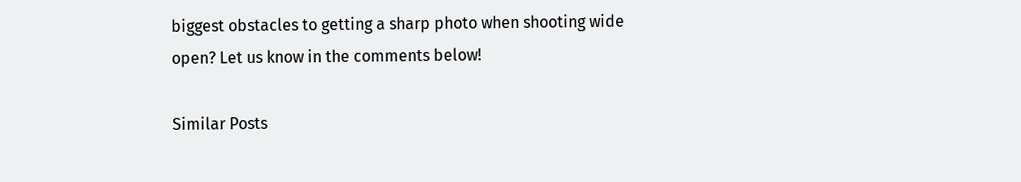biggest obstacles to getting a sharp photo when shooting wide open? Let us know in the comments below!

Similar Posts